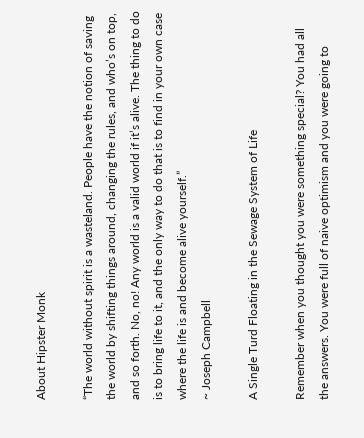About Hipster Monk

“The world without spirit is a wasteland. People have the notion of saving the world by shifting things around, changing the rules, and who’s on top, and so forth. No, no! Any world is a valid world if it’s alive. The thing to do is to bring life to it, and the only way to do that is to find in your own case where the life is and become alive yourself.”
~ Joseph Campbell

A Single Turd Floating in the Sewage System of Life

Remember when you thought you were something special? You had all the answers. You were full of naive optimism and you were going to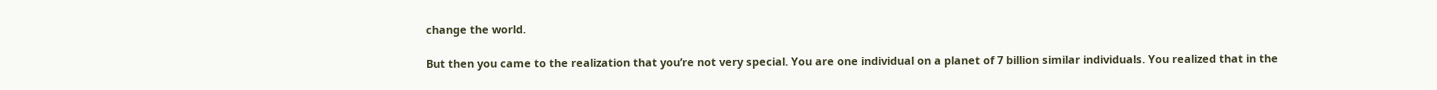change the world.

But then you came to the realization that you’re not very special. You are one individual on a planet of 7 billion similar individuals. You realized that in the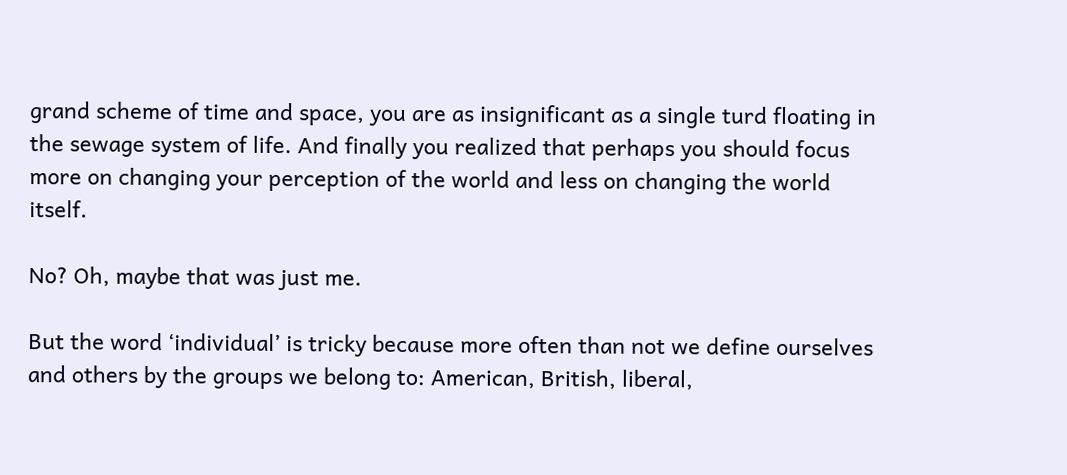grand scheme of time and space, you are as insignificant as a single turd floating in the sewage system of life. And finally you realized that perhaps you should focus more on changing your perception of the world and less on changing the world itself.

No? Oh, maybe that was just me.

But the word ‘individual’ is tricky because more often than not we define ourselves and others by the groups we belong to: American, British, liberal,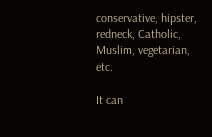conservative, hipster, redneck, Catholic, Muslim, vegetarian, etc.

It can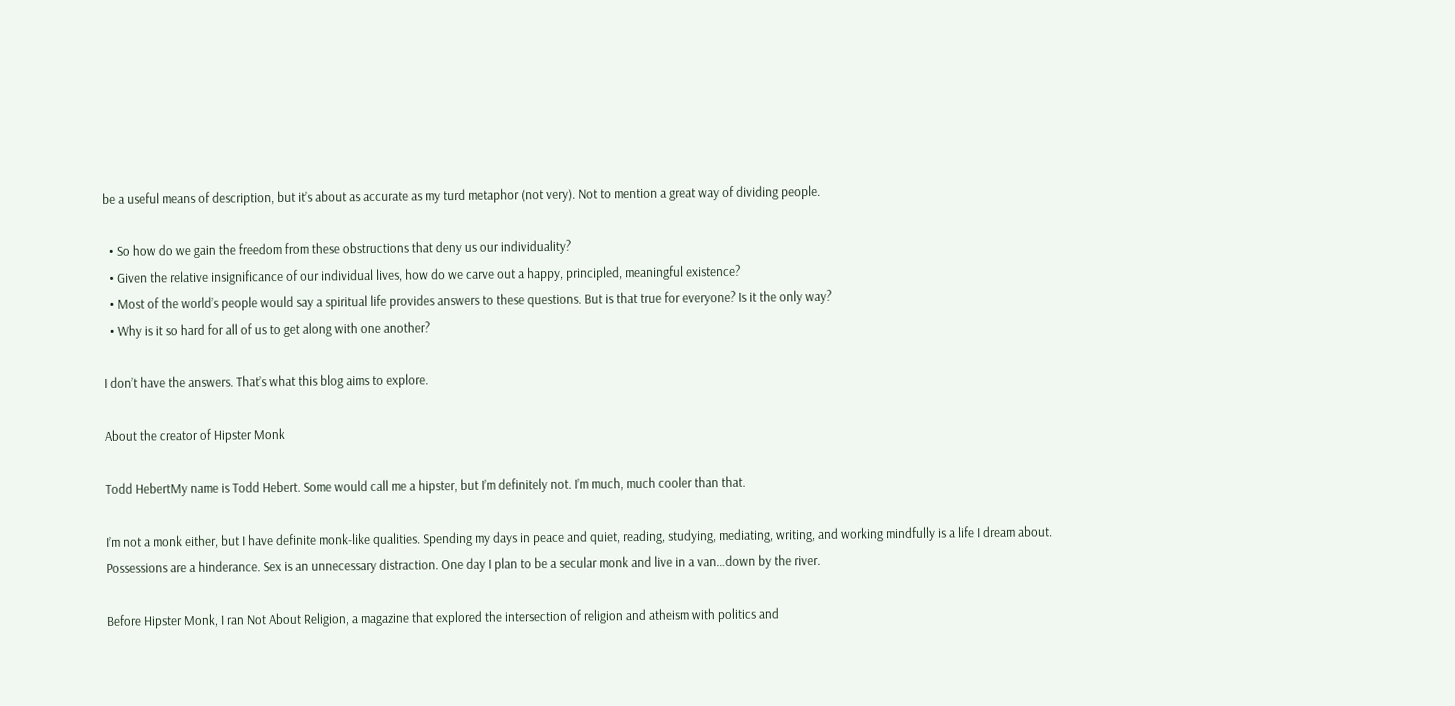be a useful means of description, but it’s about as accurate as my turd metaphor (not very). Not to mention a great way of dividing people.

  • So how do we gain the freedom from these obstructions that deny us our individuality?
  • Given the relative insignificance of our individual lives, how do we carve out a happy, principled, meaningful existence?
  • Most of the world’s people would say a spiritual life provides answers to these questions. But is that true for everyone? Is it the only way?
  • Why is it so hard for all of us to get along with one another?

I don’t have the answers. That’s what this blog aims to explore.

About the creator of Hipster Monk

Todd HebertMy name is Todd Hebert. Some would call me a hipster, but I’m definitely not. I’m much, much cooler than that.

I’m not a monk either, but I have definite monk-like qualities. Spending my days in peace and quiet, reading, studying, mediating, writing, and working mindfully is a life I dream about. Possessions are a hinderance. Sex is an unnecessary distraction. One day I plan to be a secular monk and live in a van…down by the river.

Before Hipster Monk, I ran Not About Religion, a magazine that explored the intersection of religion and atheism with politics and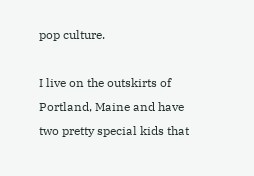pop culture.

I live on the outskirts of Portland, Maine and have two pretty special kids that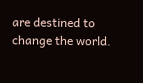are destined to change the world.